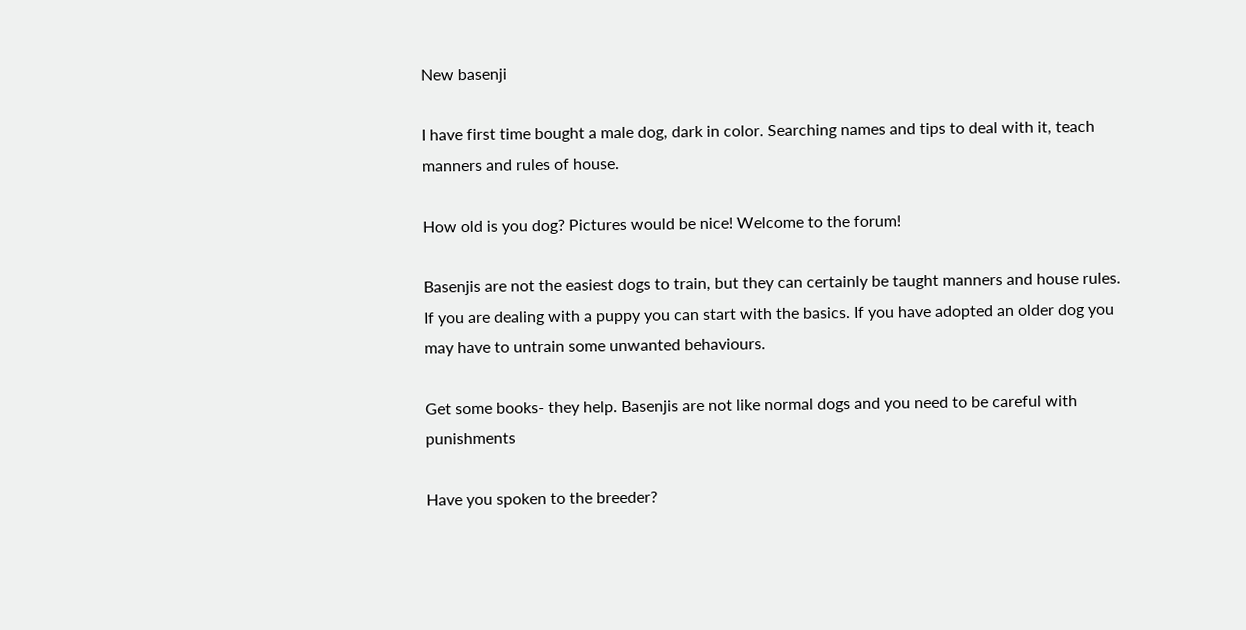New basenji

I have first time bought a male dog, dark in color. Searching names and tips to deal with it, teach manners and rules of house.

How old is you dog? Pictures would be nice! Welcome to the forum!

Basenjis are not the easiest dogs to train, but they can certainly be taught manners and house rules. If you are dealing with a puppy you can start with the basics. If you have adopted an older dog you may have to untrain some unwanted behaviours.

Get some books- they help. Basenjis are not like normal dogs and you need to be careful with punishments

Have you spoken to the breeder?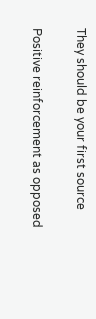They should be your first source

Positive reinforcement as opposed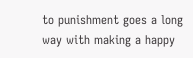to punishment goes a long way with making a happy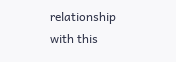relationship with this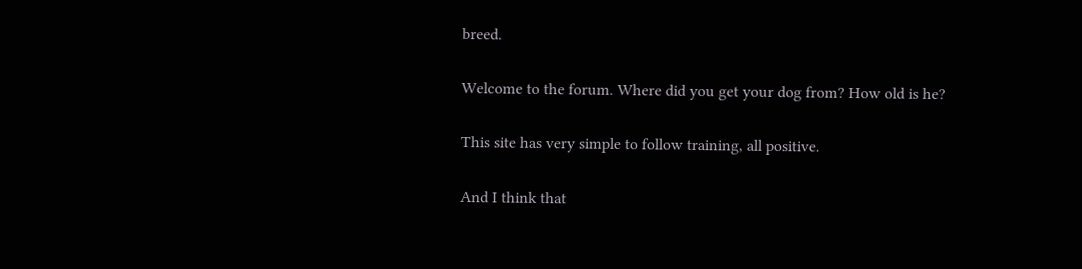breed.

Welcome to the forum. Where did you get your dog from? How old is he?

This site has very simple to follow training, all positive.

And I think that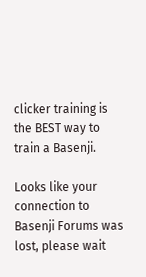clicker training is the BEST way to train a Basenji.

Looks like your connection to Basenji Forums was lost, please wait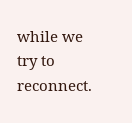while we try to reconnect.